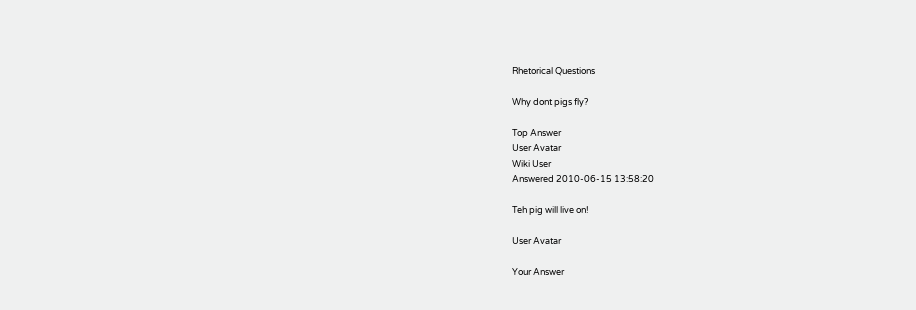Rhetorical Questions

Why dont pigs fly?

Top Answer
User Avatar
Wiki User
Answered 2010-06-15 13:58:20

Teh pig will live on!

User Avatar

Your Answer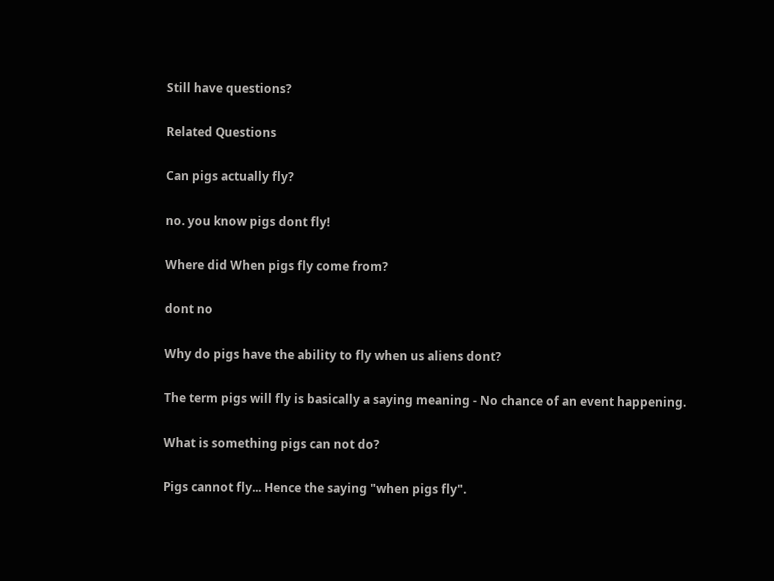Still have questions?

Related Questions

Can pigs actually fly?

no. you know pigs dont fly!

Where did When pigs fly come from?

dont no

Why do pigs have the ability to fly when us aliens dont?

The term pigs will fly is basically a saying meaning - No chance of an event happening.

What is something pigs can not do?

Pigs cannot fly... Hence the saying "when pigs fly".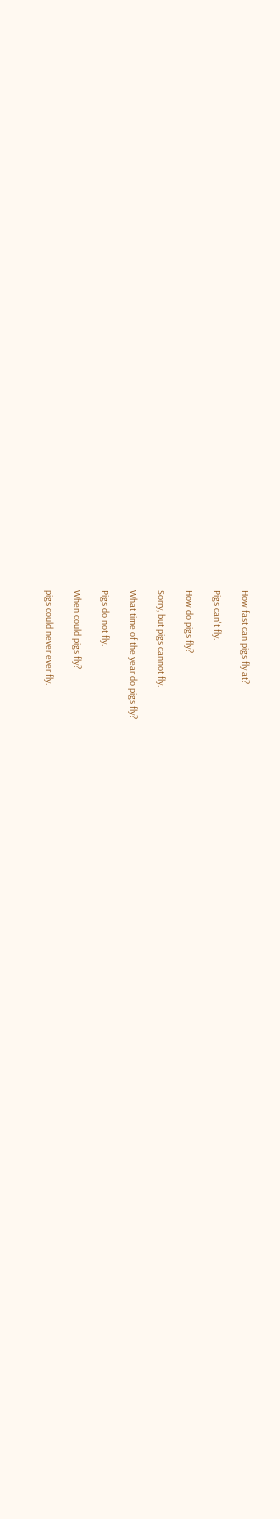How fast can pigs fly at?

Pigs can't fly.

How do pigs fly?

Sorry, but pigs cannot fly.

What time of the year do pigs fly?

Pigs do not fly.

When could pigs fly?

pigs could never ever fly.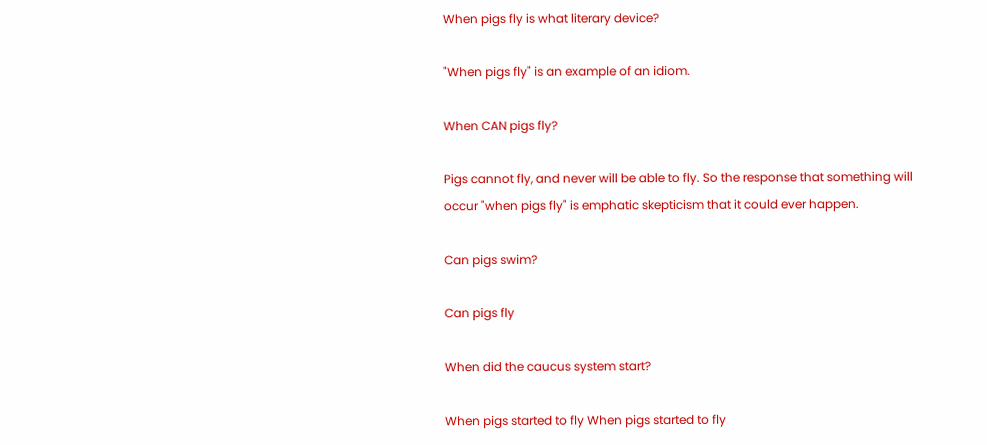When pigs fly is what literary device?

"When pigs fly" is an example of an idiom.

When CAN pigs fly?

Pigs cannot fly, and never will be able to fly. So the response that something will occur "when pigs fly" is emphatic skepticism that it could ever happen.

Can pigs swim?

Can pigs fly

When did the caucus system start?

When pigs started to fly When pigs started to fly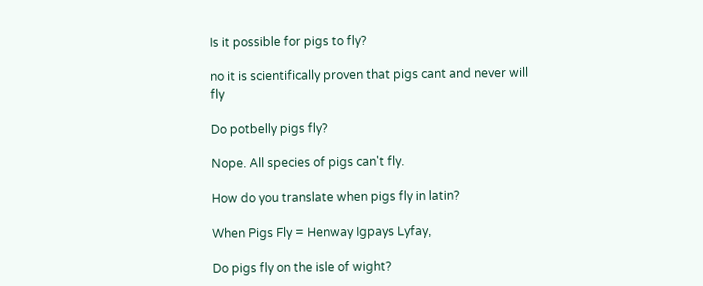Is it possible for pigs to fly?

no it is scientifically proven that pigs cant and never will fly

Do potbelly pigs fly?

Nope. All species of pigs can't fly.

How do you translate when pigs fly in latin?

When Pigs Fly = Henway Igpays Lyfay,

Do pigs fly on the isle of wight?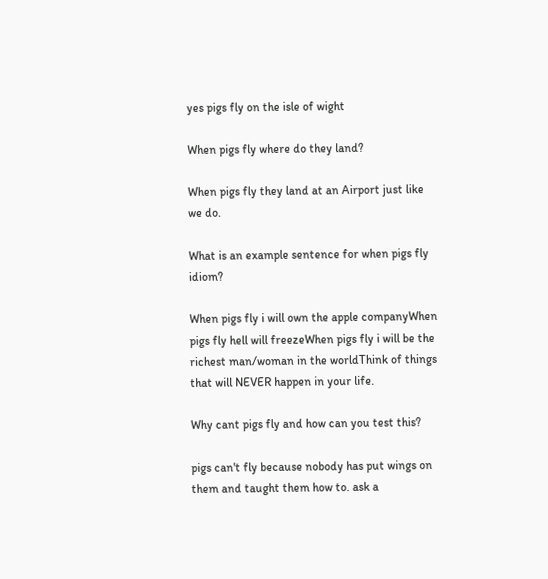yes pigs fly on the isle of wight

When pigs fly where do they land?

When pigs fly they land at an Airport just like we do.

What is an example sentence for when pigs fly idiom?

When pigs fly i will own the apple companyWhen pigs fly hell will freezeWhen pigs fly i will be the richest man/woman in the worldThink of things that will NEVER happen in your life.

Why cant pigs fly and how can you test this?

pigs can't fly because nobody has put wings on them and taught them how to. ask a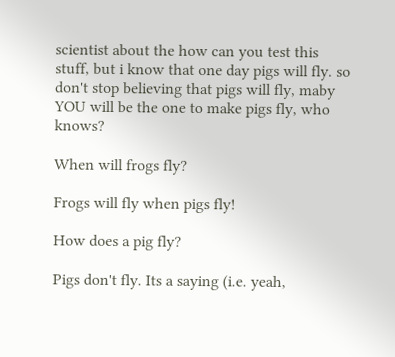scientist about the how can you test this stuff, but i know that one day pigs will fly. so don't stop believing that pigs will fly, maby YOU will be the one to make pigs fly, who knows?

When will frogs fly?

Frogs will fly when pigs fly!

How does a pig fly?

Pigs don't fly. Its a saying (i.e. yeah,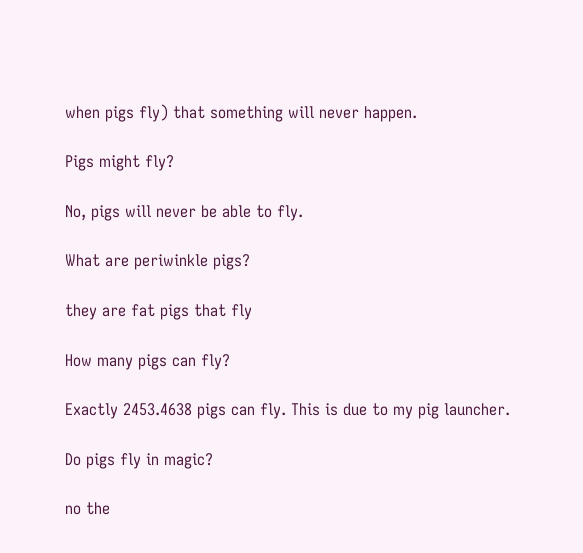when pigs fly) that something will never happen.

Pigs might fly?

No, pigs will never be able to fly.

What are periwinkle pigs?

they are fat pigs that fly

How many pigs can fly?

Exactly 2453.4638 pigs can fly. This is due to my pig launcher.

Do pigs fly in magic?

no the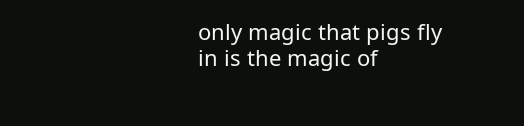only magic that pigs fly in is the magic of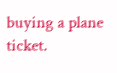buying a plane ticket.